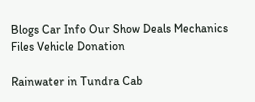Blogs Car Info Our Show Deals Mechanics Files Vehicle Donation

Rainwater in Tundra Cab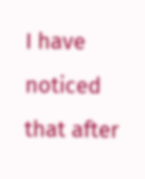I have noticed that after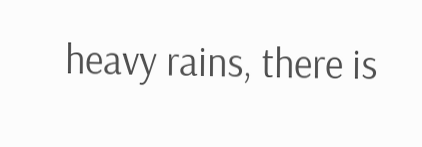heavy rains, there is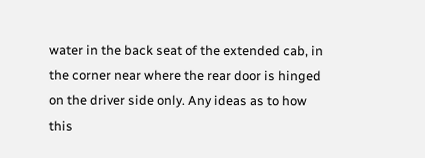water in the back seat of the extended cab, in the corner near where the rear door is hinged on the driver side only. Any ideas as to how this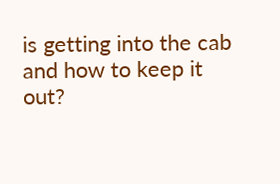is getting into the cab and how to keep it out?